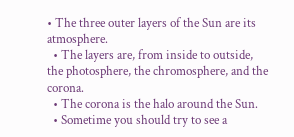• The three outer layers of the Sun are its atmosphere.
  • The layers are, from inside to outside, the photosphere, the chromosphere, and the corona.
  • The corona is the halo around the Sun.
  • Sometime you should try to see a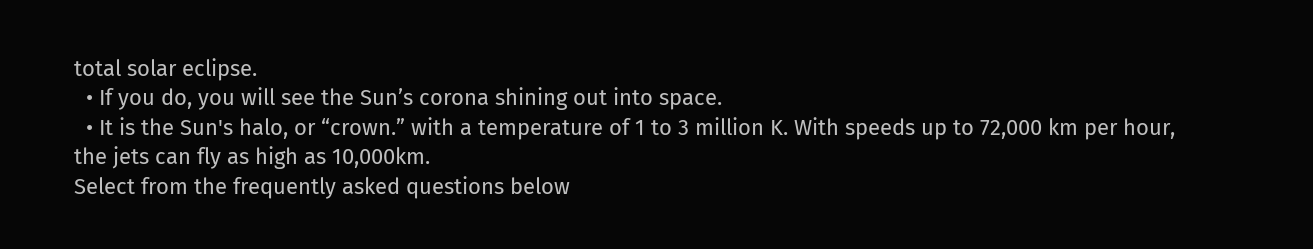total solar eclipse.
  • If you do, you will see the Sun’s corona shining out into space.
  • It is the Sun's halo, or “crown.” with a temperature of 1 to 3 million K. With speeds up to 72,000 km per hour, the jets can fly as high as 10,000km.
Select from the frequently asked questions below